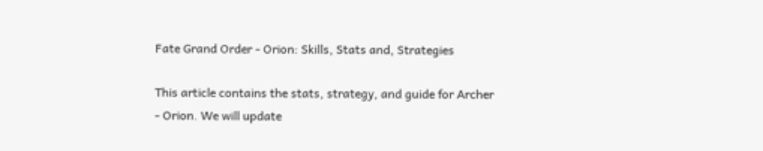Fate Grand Order - Orion: Skills, Stats and, Strategies

This article contains the stats, strategy, and guide for Archer - Orion. We will update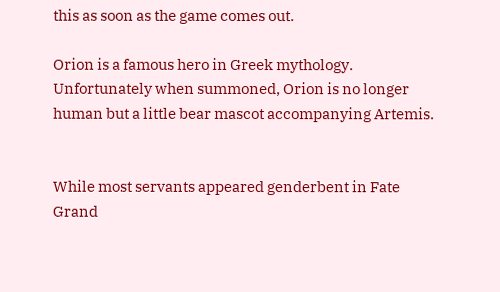this as soon as the game comes out.

Orion is a famous hero in Greek mythology. Unfortunately when summoned, Orion is no longer human but a little bear mascot accompanying Artemis.


While most servants appeared genderbent in Fate Grand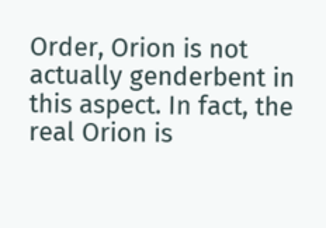Order, Orion is not actually genderbent in this aspect. In fact, the real Orion is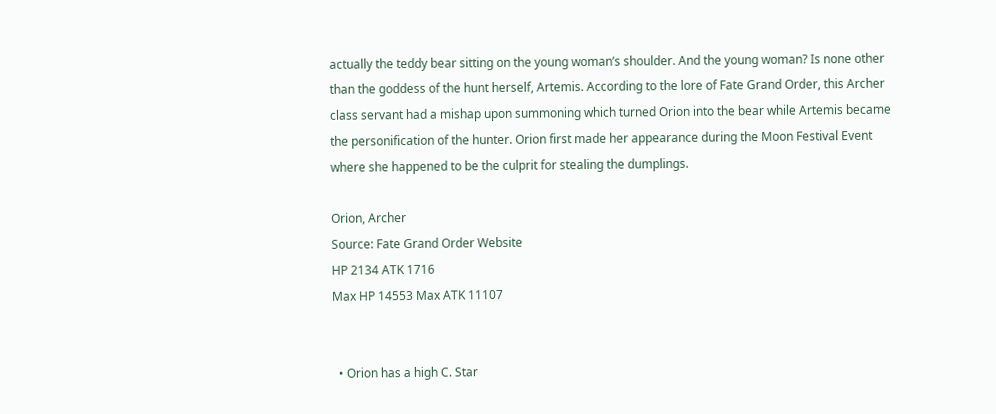actually the teddy bear sitting on the young woman’s shoulder. And the young woman? Is none other than the goddess of the hunt herself, Artemis. According to the lore of Fate Grand Order, this Archer class servant had a mishap upon summoning which turned Orion into the bear while Artemis became the personification of the hunter. Orion first made her appearance during the Moon Festival Event where she happened to be the culprit for stealing the dumplings.

Orion, Archer
Source: Fate Grand Order Website
HP 2134 ATK 1716
Max HP 14553 Max ATK 11107


  • Orion has a high C. Star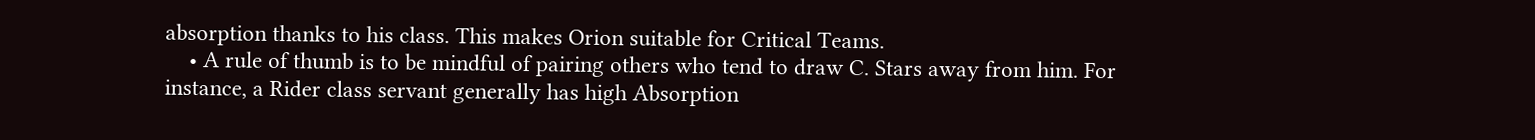absorption thanks to his class. This makes Orion suitable for Critical Teams.
    • A rule of thumb is to be mindful of pairing others who tend to draw C. Stars away from him. For instance, a Rider class servant generally has high Absorption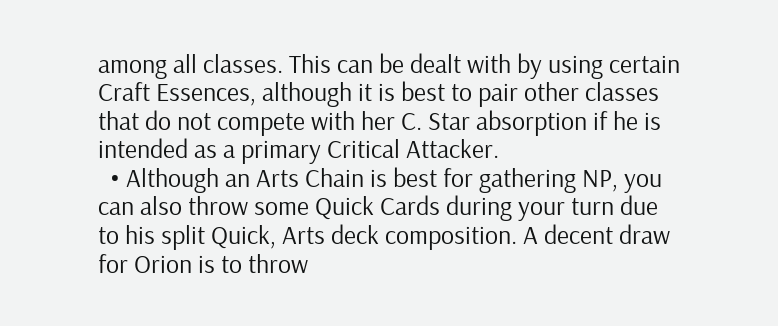among all classes. This can be dealt with by using certain Craft Essences, although it is best to pair other classes that do not compete with her C. Star absorption if he is intended as a primary Critical Attacker.
  • Although an Arts Chain is best for gathering NP, you can also throw some Quick Cards during your turn due to his split Quick, Arts deck composition. A decent draw for Orion is to throw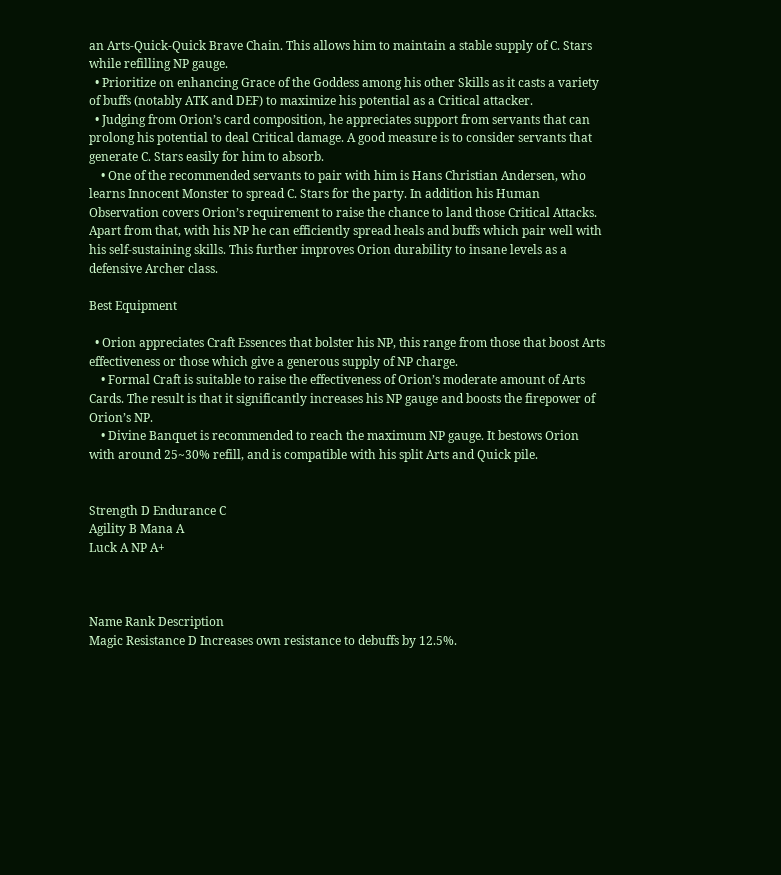an Arts-Quick-Quick Brave Chain. This allows him to maintain a stable supply of C. Stars while refilling NP gauge.
  • Prioritize on enhancing Grace of the Goddess among his other Skills as it casts a variety of buffs (notably ATK and DEF) to maximize his potential as a Critical attacker.
  • Judging from Orion’s card composition, he appreciates support from servants that can prolong his potential to deal Critical damage. A good measure is to consider servants that generate C. Stars easily for him to absorb.
    • One of the recommended servants to pair with him is Hans Christian Andersen, who learns Innocent Monster to spread C. Stars for the party. In addition his Human Observation covers Orion’s requirement to raise the chance to land those Critical Attacks. Apart from that, with his NP he can efficiently spread heals and buffs which pair well with his self-sustaining skills. This further improves Orion durability to insane levels as a defensive Archer class.

Best Equipment

  • Orion appreciates Craft Essences that bolster his NP, this range from those that boost Arts effectiveness or those which give a generous supply of NP charge.
    • Formal Craft is suitable to raise the effectiveness of Orion’s moderate amount of Arts Cards. The result is that it significantly increases his NP gauge and boosts the firepower of Orion’s NP.
    • Divine Banquet is recommended to reach the maximum NP gauge. It bestows Orion with around 25~30% refill, and is compatible with his split Arts and Quick pile.


Strength D Endurance C
Agility B Mana A
Luck A NP A+



Name Rank Description
Magic Resistance D Increases own resistance to debuffs by 12.5%.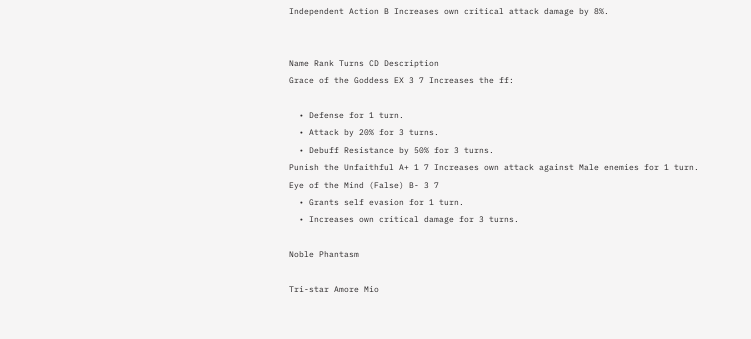Independent Action B Increases own critical attack damage by 8%.


Name Rank Turns CD Description
Grace of the Goddess EX 3 7 Increases the ff:

  • Defense for 1 turn.
  • Attack by 20% for 3 turns.
  • Debuff Resistance by 50% for 3 turns.
Punish the Unfaithful A+ 1 7 Increases own attack against Male enemies for 1 turn.
Eye of the Mind (False) B- 3 7
  • Grants self evasion for 1 turn.
  • Increases own critical damage for 3 turns.

Noble Phantasm

Tri-star Amore Mio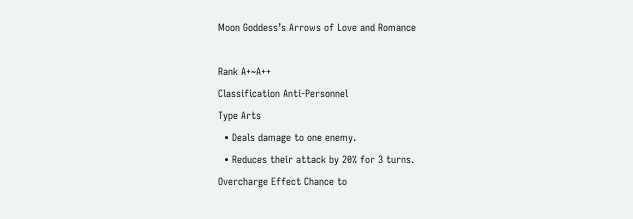Moon Goddess’s Arrows of Love and Romance

Rank A+~A++
Classification Anti-Personnel
Type Arts
  • Deals damage to one enemy.
  • Reduces their attack by 20% for 3 turns.
Overcharge Effect Chance to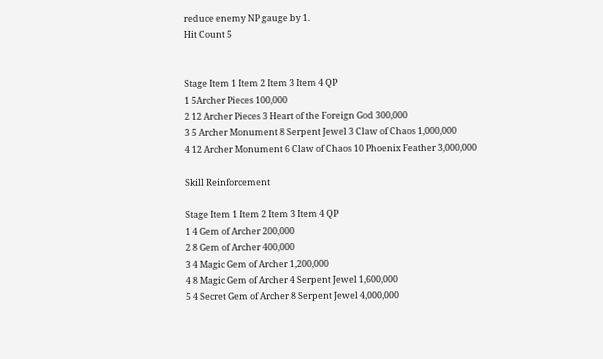reduce enemy NP gauge by 1.
Hit Count 5


Stage Item 1 Item 2 Item 3 Item 4 QP
1 5Archer Pieces 100,000
2 12 Archer Pieces 3 Heart of the Foreign God 300,000
3 5 Archer Monument 8 Serpent Jewel 3 Claw of Chaos 1,000,000
4 12 Archer Monument 6 Claw of Chaos 10 Phoenix Feather 3,000,000

Skill Reinforcement

Stage Item 1 Item 2 Item 3 Item 4 QP
1 4 Gem of Archer 200,000
2 8 Gem of Archer 400,000
3 4 Magic Gem of Archer 1,200,000
4 8 Magic Gem of Archer 4 Serpent Jewel 1,600,000
5 4 Secret Gem of Archer 8 Serpent Jewel 4,000,000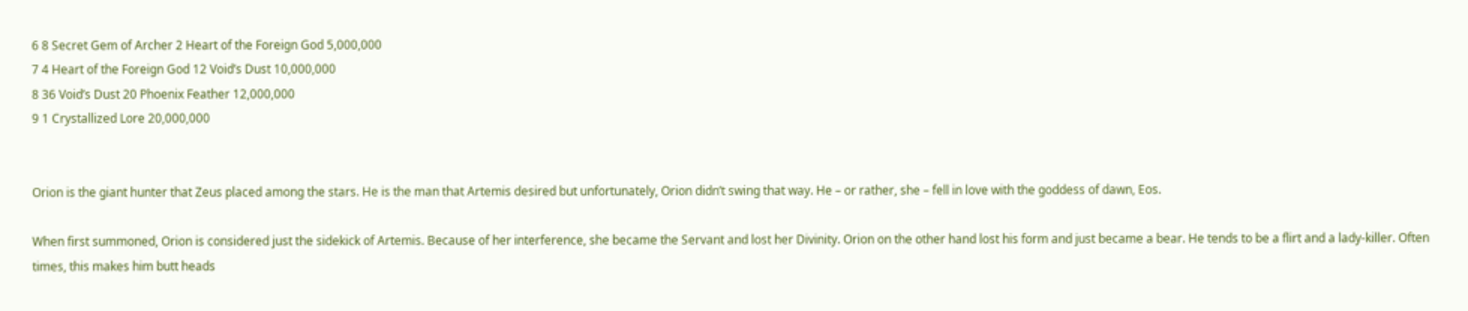6 8 Secret Gem of Archer 2 Heart of the Foreign God 5,000,000
7 4 Heart of the Foreign God 12 Void’s Dust 10,000,000
8 36 Void’s Dust 20 Phoenix Feather 12,000,000
9 1 Crystallized Lore 20,000,000


Orion is the giant hunter that Zeus placed among the stars. He is the man that Artemis desired but unfortunately, Orion didn’t swing that way. He – or rather, she – fell in love with the goddess of dawn, Eos.

When first summoned, Orion is considered just the sidekick of Artemis. Because of her interference, she became the Servant and lost her Divinity. Orion on the other hand lost his form and just became a bear. He tends to be a flirt and a lady-killer. Often times, this makes him butt heads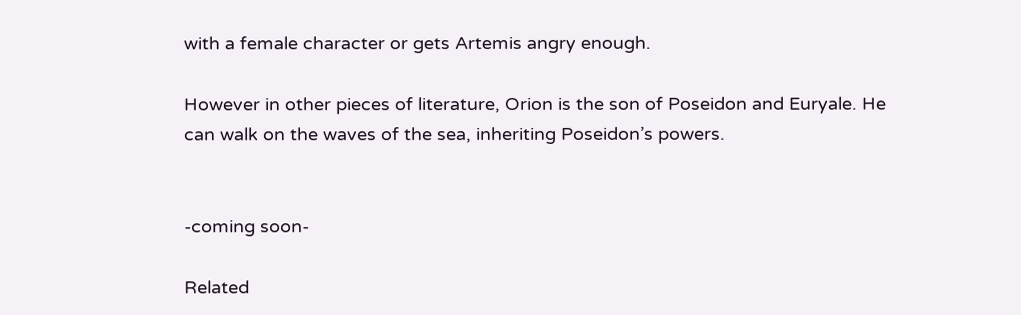with a female character or gets Artemis angry enough.

However in other pieces of literature, Orion is the son of Poseidon and Euryale. He can walk on the waves of the sea, inheriting Poseidon’s powers.


-coming soon-

Related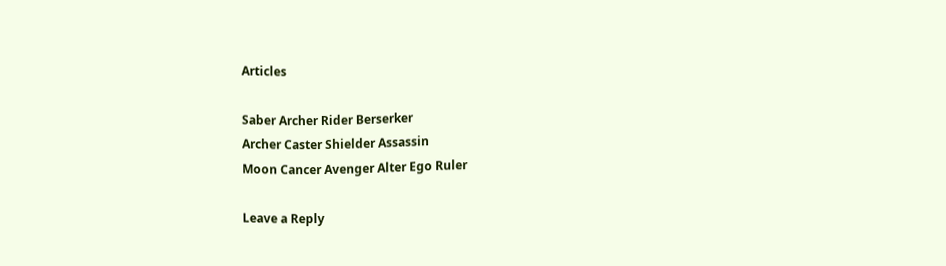Articles

Saber Archer Rider Berserker
Archer Caster Shielder Assassin
Moon Cancer Avenger Alter Ego Ruler

Leave a Reply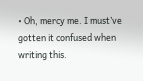• Oh, mercy me. I must’ve gotten it confused when writing this.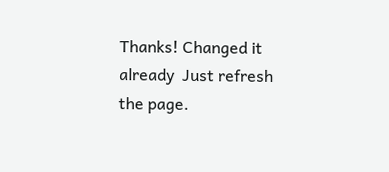Thanks! Changed it already  Just refresh the page.